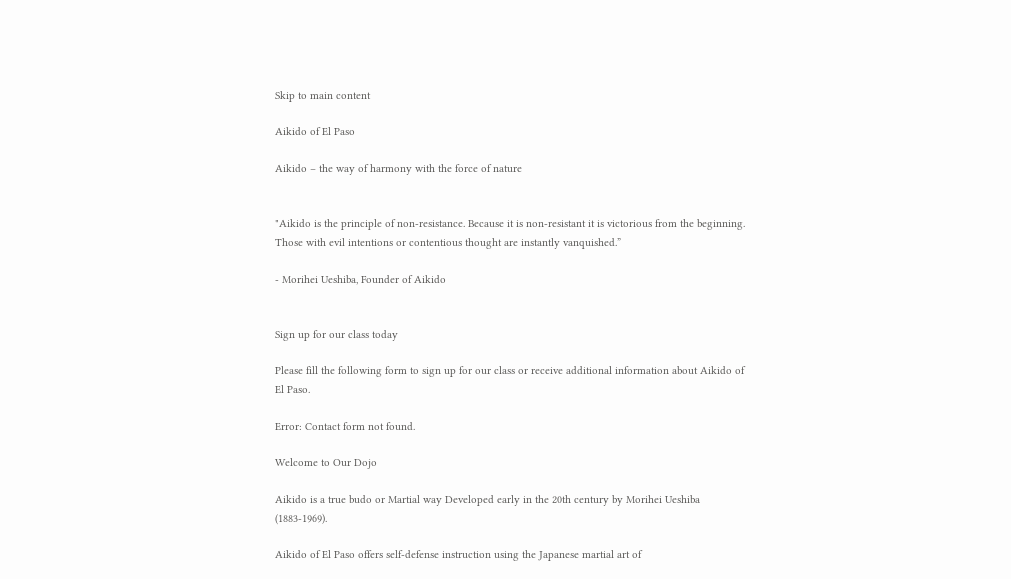Skip to main content

Aikido of El Paso

Aikido – the way of harmony with the force of nature


"Aikido is the principle of non-resistance. Because it is non-resistant it is victorious from the beginning.
Those with evil intentions or contentious thought are instantly vanquished.”

- Morihei Ueshiba, Founder of Aikido


Sign up for our class today

Please fill the following form to sign up for our class or receive additional information about Aikido of El Paso.

Error: Contact form not found.

Welcome to Our Dojo

Aikido is a true budo or Martial way Developed early in the 20th century by Morihei Ueshiba (1883-1969).

Aikido of El Paso offers self-defense instruction using the Japanese martial art of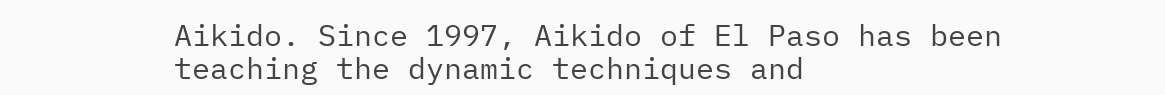Aikido. Since 1997, Aikido of El Paso has been teaching the dynamic techniques and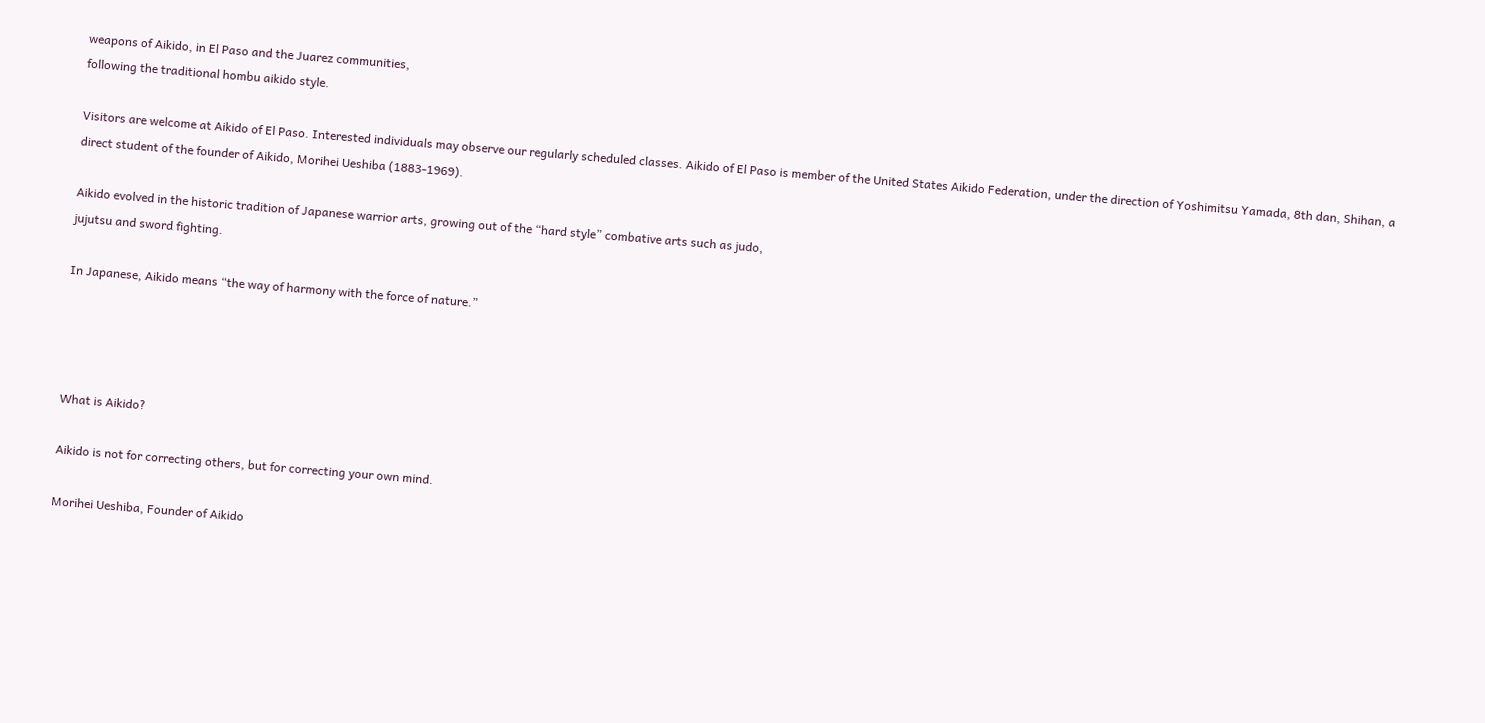weapons of Aikido, in El Paso and the Juarez communities,
following the traditional hombu aikido style.

Visitors are welcome at Aikido of El Paso. Interested individuals may observe our regularly scheduled classes. Aikido of El Paso is member of the United States Aikido Federation, under the direction of Yoshimitsu Yamada, 8th dan, Shihan, a direct student of the founder of Aikido, Morihei Ueshiba (1883-1969).

Aikido evolved in the historic tradition of Japanese warrior arts, growing out of the “hard style” combative arts such as judo,
jujutsu and sword fighting.

In Japanese, Aikido means “the way of harmony with the force of nature.”




What is Aikido?

Aikido is not for correcting others, but for correcting your own mind.

Morihei Ueshiba, Founder of Aikido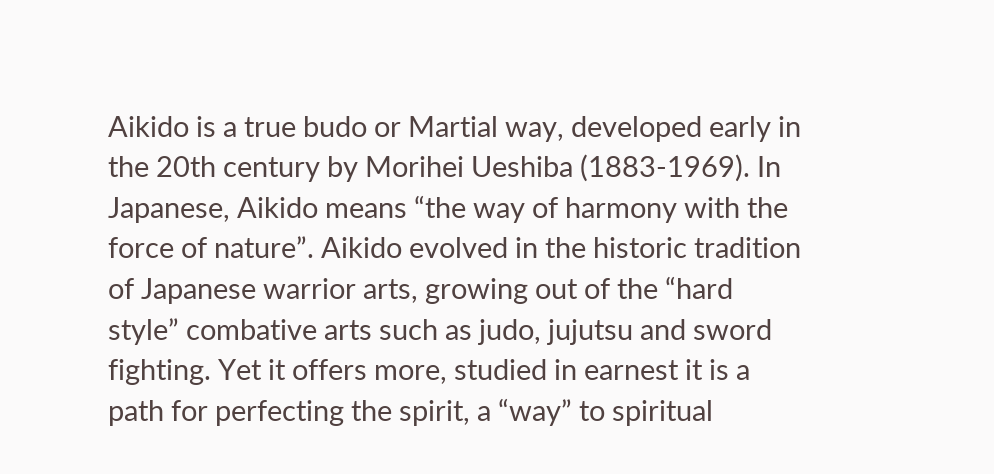Aikido is a true budo or Martial way, developed early in the 20th century by Morihei Ueshiba (1883-1969). In Japanese, Aikido means “the way of harmony with the force of nature”. Aikido evolved in the historic tradition of Japanese warrior arts, growing out of the “hard style” combative arts such as judo, jujutsu and sword fighting. Yet it offers more, studied in earnest it is a path for perfecting the spirit, a “way” to spiritual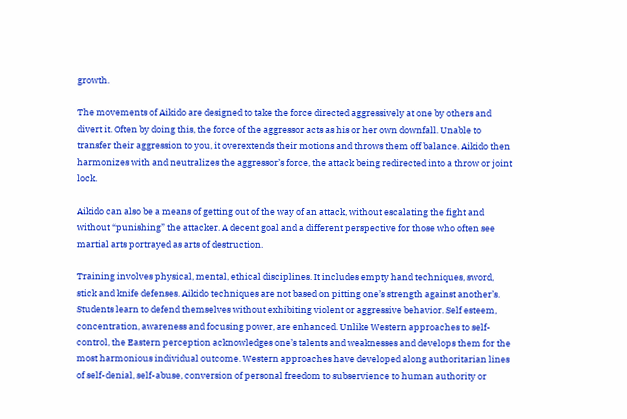growth.

The movements of Aikido are designed to take the force directed aggressively at one by others and divert it. Often by doing this, the force of the aggressor acts as his or her own downfall. Unable to transfer their aggression to you, it overextends their motions and throws them off balance. Aikido then harmonizes with and neutralizes the aggressor’s force, the attack being redirected into a throw or joint lock.

Aikido can also be a means of getting out of the way of an attack, without escalating the fight and without “punishing” the attacker. A decent goal and a different perspective for those who often see martial arts portrayed as arts of destruction.

Training involves physical, mental, ethical disciplines. It includes empty hand techniques, sword, stick and knife defenses. Aikido techniques are not based on pitting one’s strength against another’s. Students learn to defend themselves without exhibiting violent or aggressive behavior. Self esteem, concentration, awareness and focusing power, are enhanced. Unlike Western approaches to self-control, the Eastern perception acknowledges one’s talents and weaknesses and develops them for the most harmonious individual outcome. Western approaches have developed along authoritarian lines of self-denial, self-abuse, conversion of personal freedom to subservience to human authority or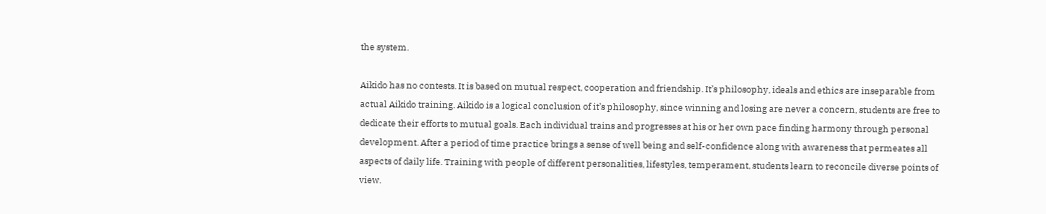the system.

Aikido has no contests. It is based on mutual respect, cooperation and friendship. It’s philosophy, ideals and ethics are inseparable from actual Aikido training. Aikido is a logical conclusion of it’s philosophy, since winning and losing are never a concern, students are free to dedicate their efforts to mutual goals. Each individual trains and progresses at his or her own pace finding harmony through personal development. After a period of time practice brings a sense of well being and self-confidence along with awareness that permeates all aspects of daily life. Training with people of different personalities, lifestyles, temperament, students learn to reconcile diverse points of view.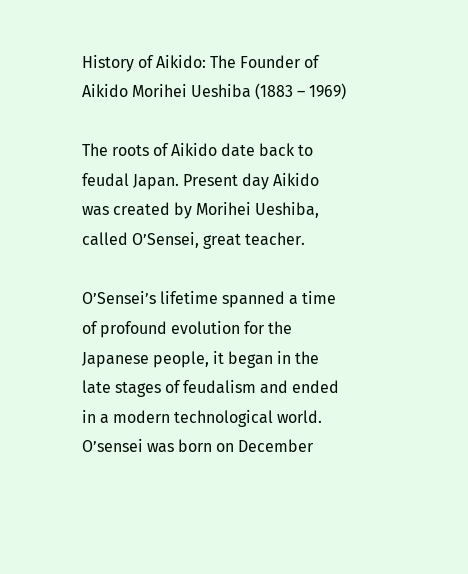History of Aikido: The Founder of Aikido Morihei Ueshiba (1883 – 1969)

The roots of Aikido date back to feudal Japan. Present day Aikido was created by Morihei Ueshiba, called O’Sensei, great teacher.

O’Sensei’s lifetime spanned a time of profound evolution for the Japanese people, it began in the late stages of feudalism and ended in a modern technological world. O’sensei was born on December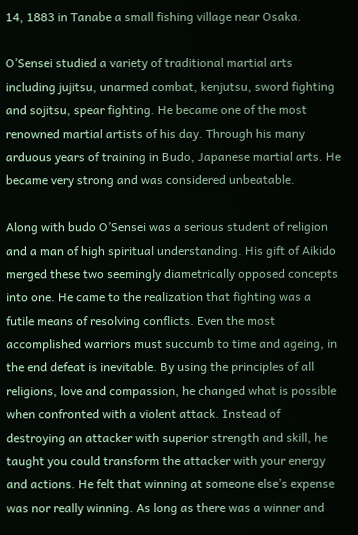14, 1883 in Tanabe a small fishing village near Osaka.

O’Sensei studied a variety of traditional martial arts including jujitsu, unarmed combat, kenjutsu, sword fighting and sojitsu, spear fighting. He became one of the most renowned martial artists of his day. Through his many arduous years of training in Budo, Japanese martial arts. He became very strong and was considered unbeatable.

Along with budo O’Sensei was a serious student of religion and a man of high spiritual understanding. His gift of Aikido merged these two seemingly diametrically opposed concepts into one. He came to the realization that fighting was a futile means of resolving conflicts. Even the most accomplished warriors must succumb to time and ageing, in the end defeat is inevitable. By using the principles of all religions, love and compassion, he changed what is possible when confronted with a violent attack. Instead of destroying an attacker with superior strength and skill, he taught you could transform the attacker with your energy and actions. He felt that winning at someone else’s expense was nor really winning. As long as there was a winner and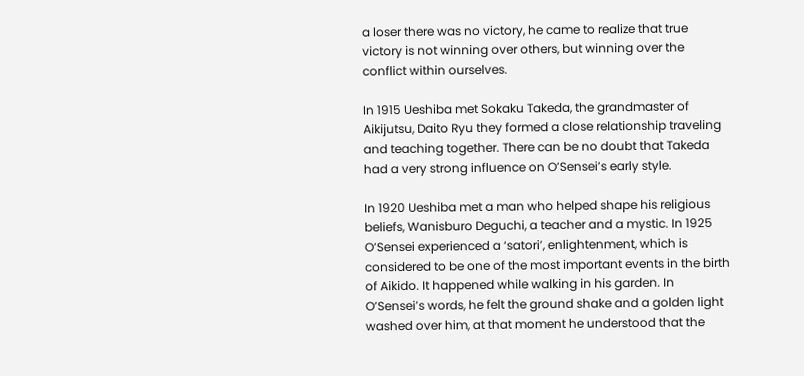a loser there was no victory, he came to realize that true victory is not winning over others, but winning over the conflict within ourselves.

In 1915 Ueshiba met Sokaku Takeda, the grandmaster of Aikijutsu, Daito Ryu they formed a close relationship traveling and teaching together. There can be no doubt that Takeda had a very strong influence on O’Sensei’s early style.

In 1920 Ueshiba met a man who helped shape his religious beliefs, Wanisburo Deguchi, a teacher and a mystic. In 1925 O’Sensei experienced a ‘satori’, enlightenment, which is considered to be one of the most important events in the birth of Aikido. It happened while walking in his garden. In O’Sensei’s words, he felt the ground shake and a golden light washed over him, at that moment he understood that the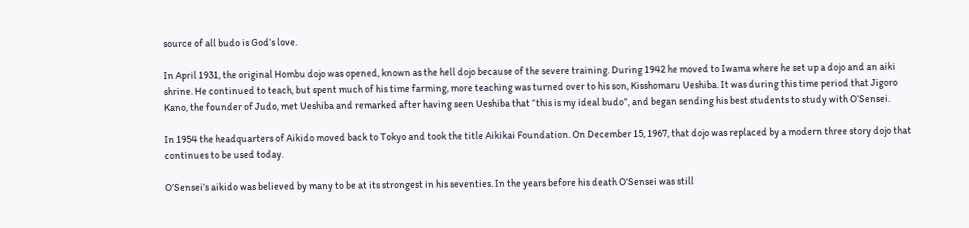source of all budo is God’s love.

In April 1931, the original Hombu dojo was opened, known as the hell dojo because of the severe training. During 1942 he moved to Iwama where he set up a dojo and an aiki shrine. He continued to teach, but spent much of his time farming, more teaching was turned over to his son, Kisshomaru Ueshiba. It was during this time period that Jigoro Kano, the founder of Judo, met Ueshiba and remarked after having seen Ueshiba that “this is my ideal budo”, and began sending his best students to study with O’Sensei.

In 1954 the headquarters of Aikido moved back to Tokyo and took the title Aikikai Foundation. On December 15, 1967, that dojo was replaced by a modern three story dojo that continues to be used today.

O’Sensei’s aikido was believed by many to be at its strongest in his seventies. In the years before his death O’Sensei was still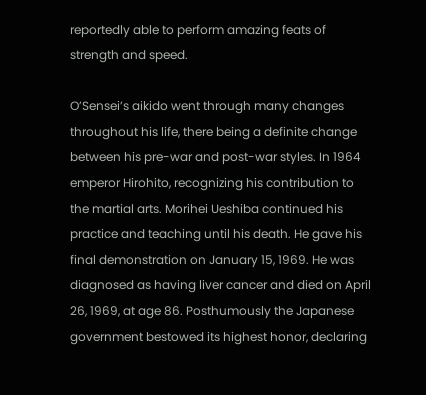reportedly able to perform amazing feats of strength and speed.

O’Sensei’s aikido went through many changes throughout his life, there being a definite change between his pre-war and post-war styles. In 1964 emperor Hirohito, recognizing his contribution to the martial arts. Morihei Ueshiba continued his practice and teaching until his death. He gave his final demonstration on January 15, 1969. He was diagnosed as having liver cancer and died on April 26, 1969, at age 86. Posthumously the Japanese government bestowed its highest honor, declaring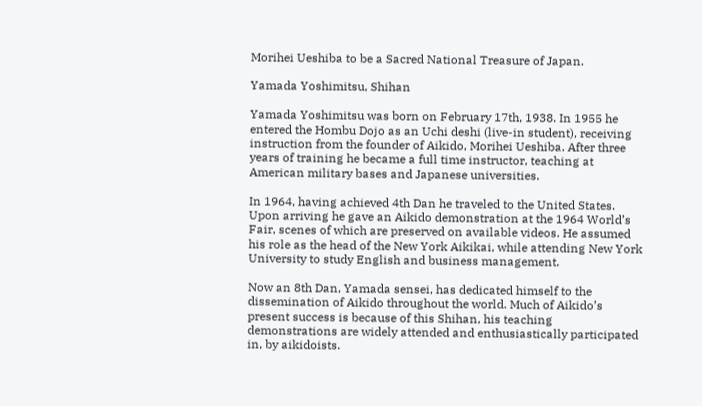Morihei Ueshiba to be a Sacred National Treasure of Japan.

Yamada Yoshimitsu, Shihan

Yamada Yoshimitsu was born on February 17th, 1938. In 1955 he entered the Hombu Dojo as an Uchi deshi (live-in student), receiving instruction from the founder of Aikido, Morihei Ueshiba. After three years of training he became a full time instructor, teaching at American military bases and Japanese universities.

In 1964, having achieved 4th Dan he traveled to the United States. Upon arriving he gave an Aikido demonstration at the 1964 World’s Fair, scenes of which are preserved on available videos. He assumed his role as the head of the New York Aikikai, while attending New York University to study English and business management.

Now an 8th Dan, Yamada sensei, has dedicated himself to the dissemination of Aikido throughout the world. Much of Aikido’s present success is because of this Shihan, his teaching demonstrations are widely attended and enthusiastically participated in, by aikidoists.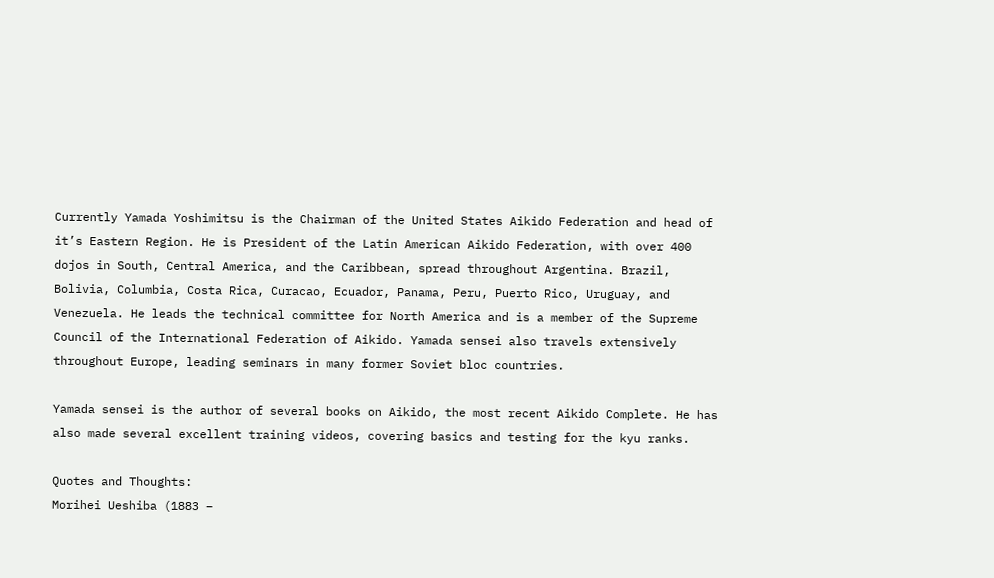Currently Yamada Yoshimitsu is the Chairman of the United States Aikido Federation and head of it’s Eastern Region. He is President of the Latin American Aikido Federation, with over 400 dojos in South, Central America, and the Caribbean, spread throughout Argentina. Brazil, Bolivia, Columbia, Costa Rica, Curacao, Ecuador, Panama, Peru, Puerto Rico, Uruguay, and Venezuela. He leads the technical committee for North America and is a member of the Supreme Council of the International Federation of Aikido. Yamada sensei also travels extensively throughout Europe, leading seminars in many former Soviet bloc countries.

Yamada sensei is the author of several books on Aikido, the most recent Aikido Complete. He has also made several excellent training videos, covering basics and testing for the kyu ranks.

Quotes and Thoughts:
Morihei Ueshiba (1883 –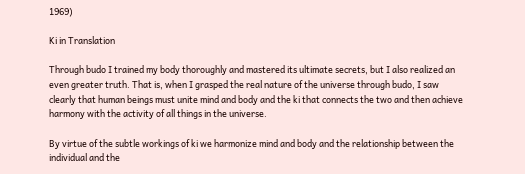1969)

Ki in Translation

Through budo I trained my body thoroughly and mastered its ultimate secrets, but I also realized an even greater truth. That is, when I grasped the real nature of the universe through budo, I saw clearly that human beings must unite mind and body and the ki that connects the two and then achieve harmony with the activity of all things in the universe.

By virtue of the subtle workings of ki we harmonize mind and body and the relationship between the individual and the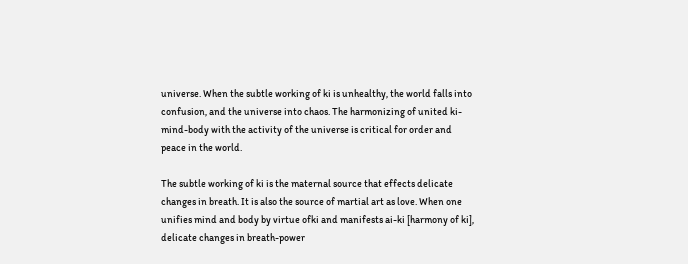universe. When the subtle working of ki is unhealthy, the world falls into confusion, and the universe into chaos. The harmonizing of united ki-mind-body with the activity of the universe is critical for order and peace in the world.

The subtle working of ki is the maternal source that effects delicate changes in breath. It is also the source of martial art as love. When one unifies mind and body by virtue ofki and manifests ai-ki [harmony of ki], delicate changes in breath-power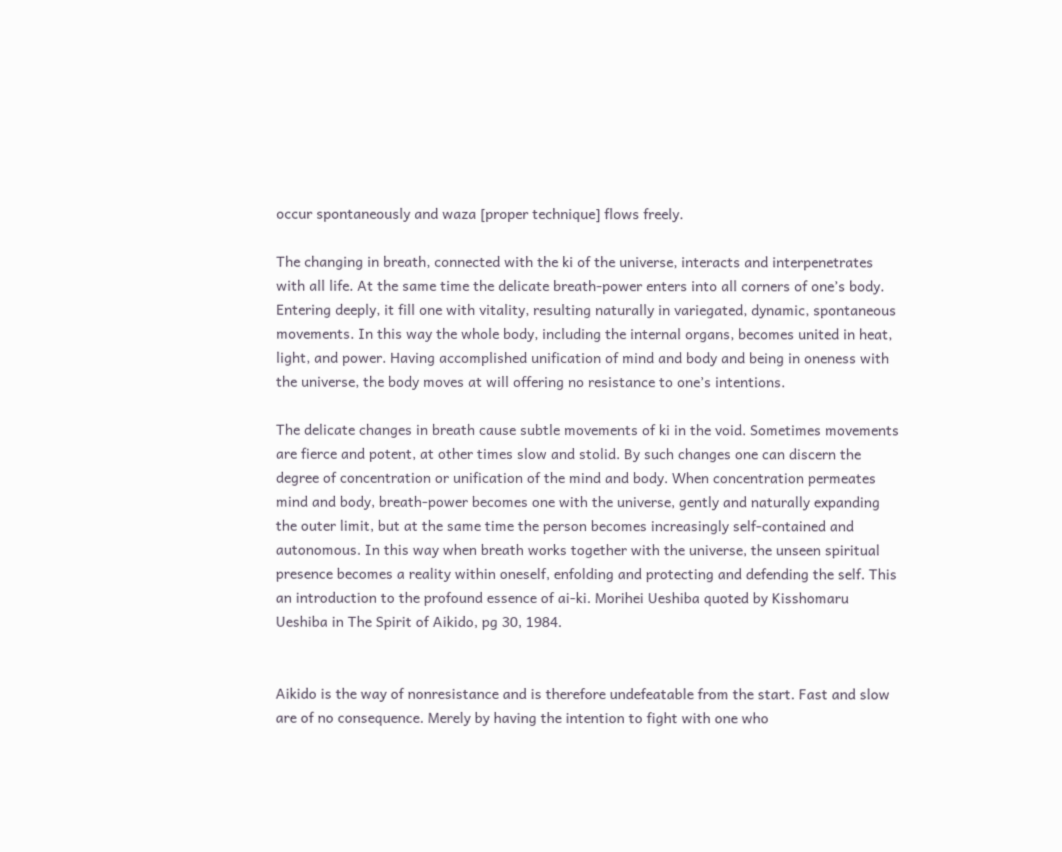occur spontaneously and waza [proper technique] flows freely.

The changing in breath, connected with the ki of the universe, interacts and interpenetrates with all life. At the same time the delicate breath-power enters into all corners of one’s body. Entering deeply, it fill one with vitality, resulting naturally in variegated, dynamic, spontaneous movements. In this way the whole body, including the internal organs, becomes united in heat, light, and power. Having accomplished unification of mind and body and being in oneness with the universe, the body moves at will offering no resistance to one’s intentions.

The delicate changes in breath cause subtle movements of ki in the void. Sometimes movements are fierce and potent, at other times slow and stolid. By such changes one can discern the degree of concentration or unification of the mind and body. When concentration permeates mind and body, breath-power becomes one with the universe, gently and naturally expanding the outer limit, but at the same time the person becomes increasingly self-contained and autonomous. In this way when breath works together with the universe, the unseen spiritual presence becomes a reality within oneself, enfolding and protecting and defending the self. This an introduction to the profound essence of ai-ki. Morihei Ueshiba quoted by Kisshomaru Ueshiba in The Spirit of Aikido, pg 30, 1984.


Aikido is the way of nonresistance and is therefore undefeatable from the start. Fast and slow are of no consequence. Merely by having the intention to fight with one who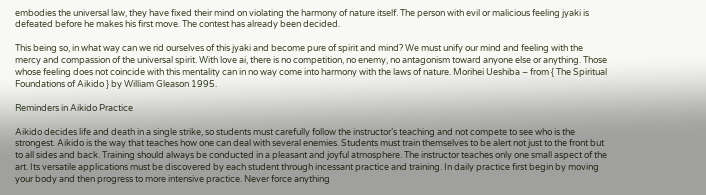embodies the universal law, they have fixed their mind on violating the harmony of nature itself. The person with evil or malicious feeling jyaki is defeated before he makes his first move. The contest has already been decided.

This being so, in what way can we rid ourselves of this jyaki and become pure of spirit and mind? We must unify our mind and feeling with the mercy and compassion of the universal spirit. With love ai, there is no competition, no enemy, no antagonism toward anyone else or anything. Those whose feeling does not coincide with this mentality can in no way come into harmony with the laws of nature. Morihei Ueshiba – from { The Spiritual Foundations of Aikido } by William Gleason 1995.

Reminders in Aikido Practice

Aikido decides life and death in a single strike, so students must carefully follow the instructor’s teaching and not compete to see who is the strongest. Aikido is the way that teaches how one can deal with several enemies. Students must train themselves to be alert not just to the front but to all sides and back. Training should always be conducted in a pleasant and joyful atmosphere. The instructor teaches only one small aspect of the art. Its versatile applications must be discovered by each student through incessant practice and training. In daily practice first begin by moving your body and then progress to more intensive practice. Never force anything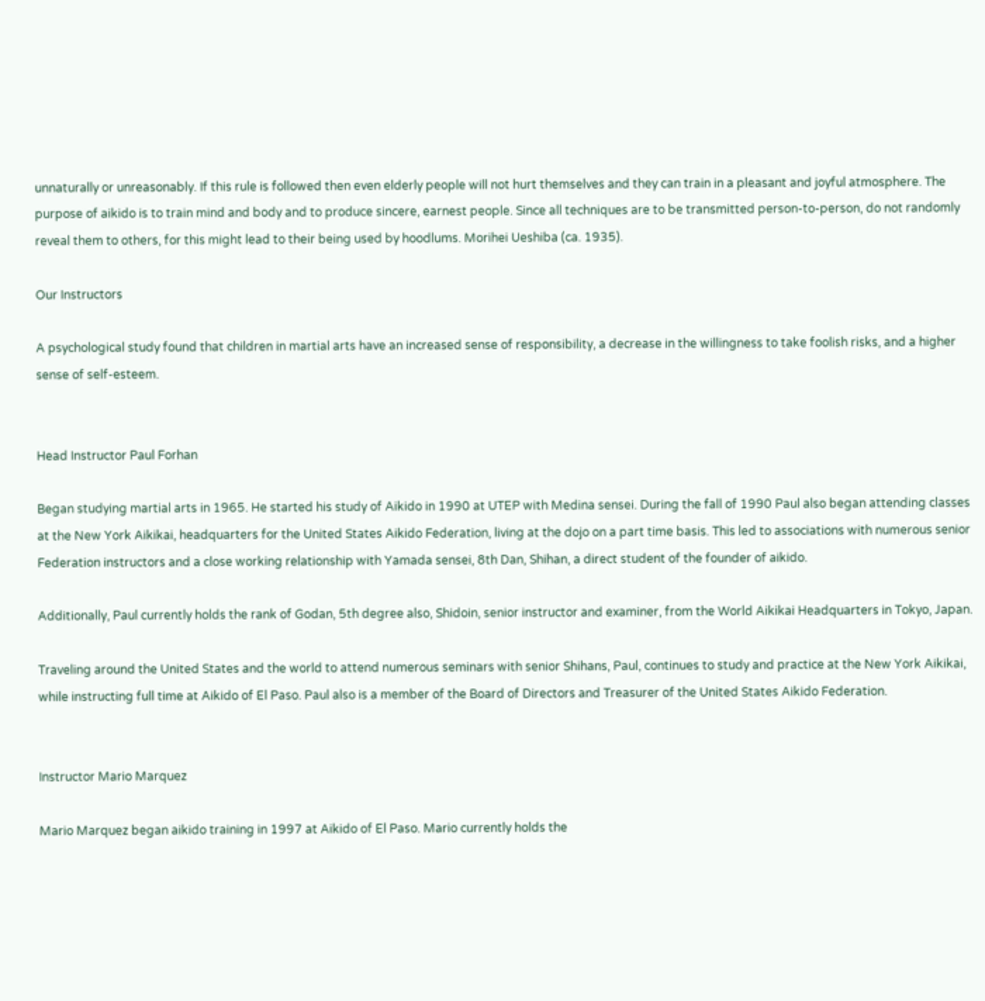unnaturally or unreasonably. If this rule is followed then even elderly people will not hurt themselves and they can train in a pleasant and joyful atmosphere. The purpose of aikido is to train mind and body and to produce sincere, earnest people. Since all techniques are to be transmitted person-to-person, do not randomly reveal them to others, for this might lead to their being used by hoodlums. Morihei Ueshiba (ca. 1935).

Our Instructors

A psychological study found that children in martial arts have an increased sense of responsibility, a decrease in the willingness to take foolish risks, and a higher sense of self-esteem.


Head Instructor Paul Forhan

Began studying martial arts in 1965. He started his study of Aikido in 1990 at UTEP with Medina sensei. During the fall of 1990 Paul also began attending classes at the New York Aikikai, headquarters for the United States Aikido Federation, living at the dojo on a part time basis. This led to associations with numerous senior Federation instructors and a close working relationship with Yamada sensei, 8th Dan, Shihan, a direct student of the founder of aikido.

Additionally, Paul currently holds the rank of Godan, 5th degree also, Shidoin, senior instructor and examiner, from the World Aikikai Headquarters in Tokyo, Japan.

Traveling around the United States and the world to attend numerous seminars with senior Shihans, Paul, continues to study and practice at the New York Aikikai, while instructing full time at Aikido of El Paso. Paul also is a member of the Board of Directors and Treasurer of the United States Aikido Federation.


Instructor Mario Marquez

Mario Marquez began aikido training in 1997 at Aikido of El Paso. Mario currently holds the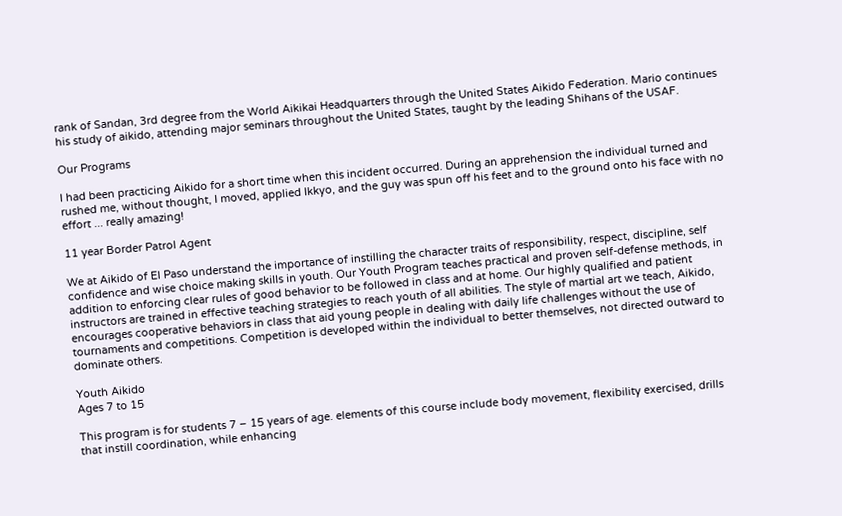rank of Sandan, 3rd degree from the World Aikikai Headquarters through the United States Aikido Federation. Mario continues his study of aikido, attending major seminars throughout the United States, taught by the leading Shihans of the USAF.

Our Programs

I had been practicing Aikido for a short time when this incident occurred. During an apprehension the individual turned and rushed me, without thought, I moved, applied Ikkyo, and the guy was spun off his feet and to the ground onto his face with no effort ... really amazing!

11 year Border Patrol Agent

We at Aikido of El Paso understand the importance of instilling the character traits of responsibility, respect, discipline, self confidence and wise choice making skills in youth. Our Youth Program teaches practical and proven self-defense methods, in addition to enforcing clear rules of good behavior to be followed in class and at home. Our highly qualified and patient instructors are trained in effective teaching strategies to reach youth of all abilities. The style of martial art we teach, Aikido, encourages cooperative behaviors in class that aid young people in dealing with daily life challenges without the use of tournaments and competitions. Competition is developed within the individual to better themselves, not directed outward to dominate others.

Youth Aikido
Ages 7 to 15

This program is for students 7 – 15 years of age. elements of this course include body movement, flexibility exercised, drills that instill coordination, while enhancing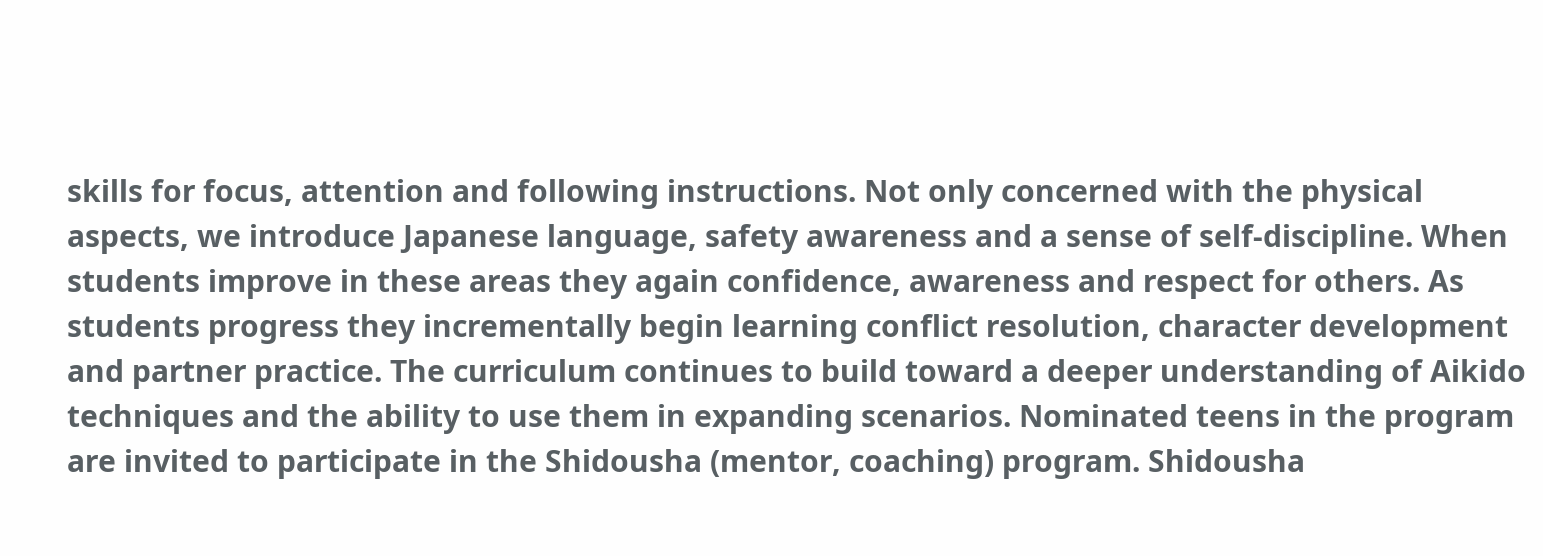skills for focus, attention and following instructions. Not only concerned with the physical aspects, we introduce Japanese language, safety awareness and a sense of self-discipline. When students improve in these areas they again confidence, awareness and respect for others. As students progress they incrementally begin learning conflict resolution, character development and partner practice. The curriculum continues to build toward a deeper understanding of Aikido techniques and the ability to use them in expanding scenarios. Nominated teens in the program are invited to participate in the Shidousha (mentor, coaching) program. Shidousha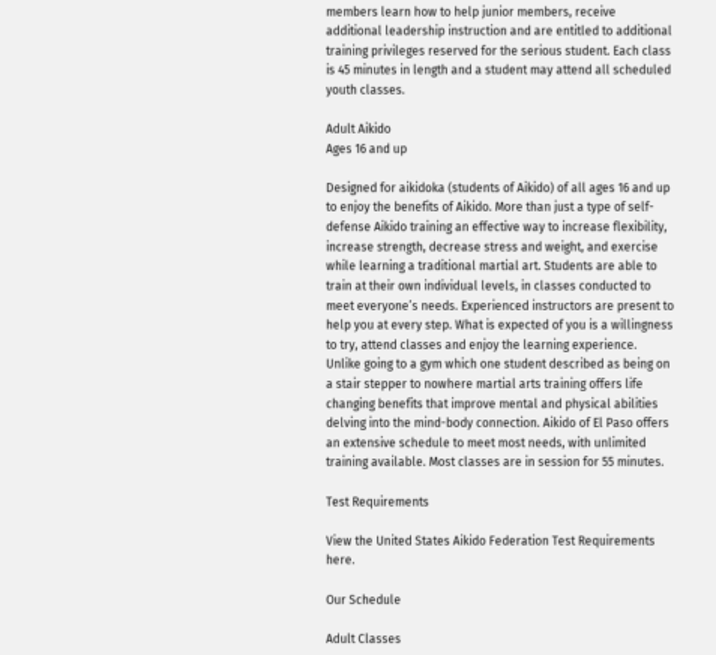members learn how to help junior members, receive additional leadership instruction and are entitled to additional training privileges reserved for the serious student. Each class is 45 minutes in length and a student may attend all scheduled youth classes.

Adult Aikido
Ages 16 and up

Designed for aikidoka (students of Aikido) of all ages 16 and up to enjoy the benefits of Aikido. More than just a type of self-defense Aikido training an effective way to increase flexibility, increase strength, decrease stress and weight, and exercise while learning a traditional martial art. Students are able to train at their own individual levels, in classes conducted to meet everyone’s needs. Experienced instructors are present to help you at every step. What is expected of you is a willingness to try, attend classes and enjoy the learning experience. Unlike going to a gym which one student described as being on a stair stepper to nowhere martial arts training offers life changing benefits that improve mental and physical abilities delving into the mind-body connection. Aikido of El Paso offers an extensive schedule to meet most needs, with unlimited training available. Most classes are in session for 55 minutes.

Test Requirements

View the United States Aikido Federation Test Requirements here.

Our Schedule

Adult Classes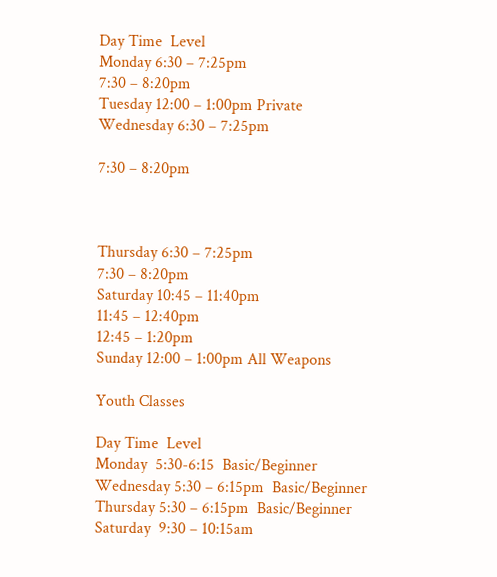Day Time  Level
Monday 6:30 – 7:25pm
7:30 – 8:20pm
Tuesday 12:00 – 1:00pm Private
Wednesday 6:30 – 7:25pm

7:30 – 8:20pm



Thursday 6:30 – 7:25pm
7:30 – 8:20pm
Saturday 10:45 – 11:40pm
11:45 – 12:40pm
12:45 – 1:20pm
Sunday 12:00 – 1:00pm All Weapons

Youth Classes

Day Time  Level
Monday  5:30-6:15  Basic/Beginner
Wednesday 5:30 – 6:15pm  Basic/Beginner
Thursday 5:30 – 6:15pm  Basic/Beginner
Saturday  9:30 – 10:15am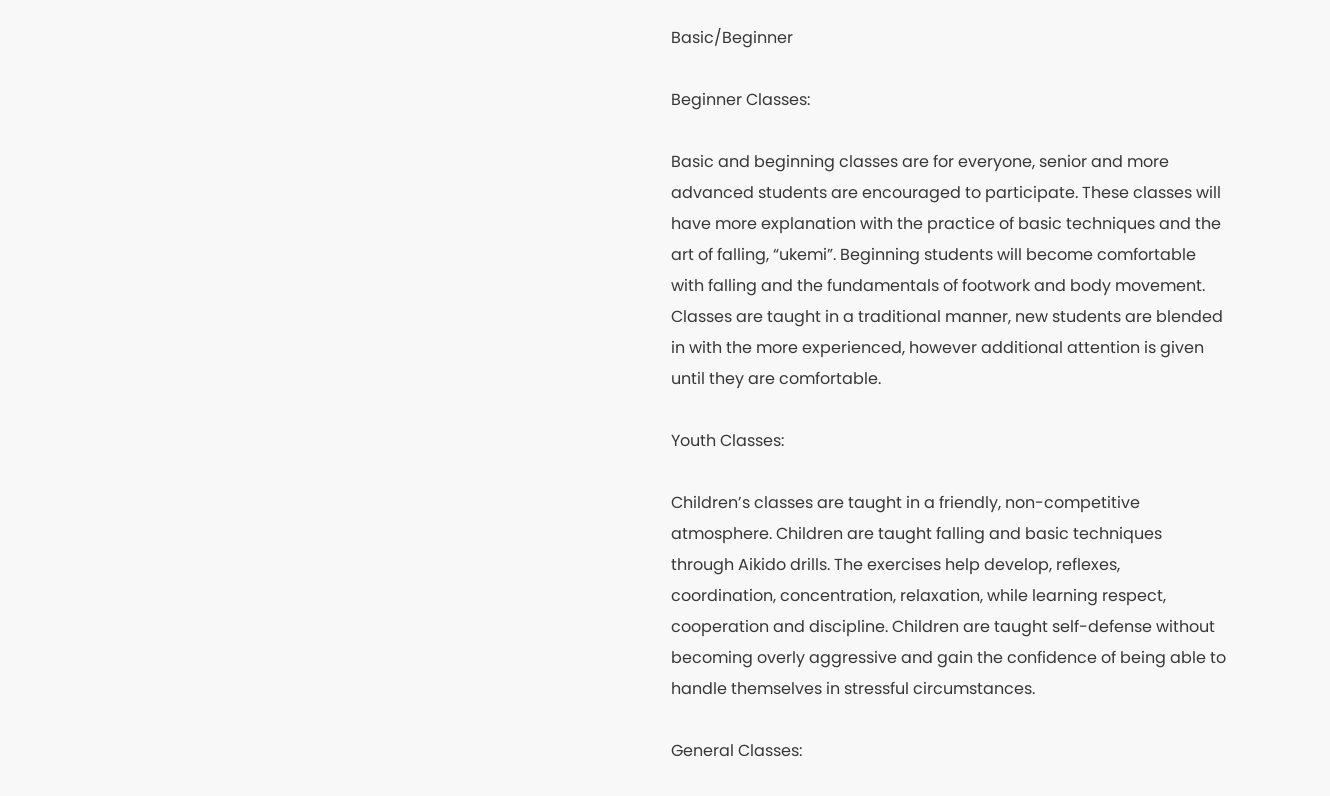Basic/Beginner

Beginner Classes:

Basic and beginning classes are for everyone, senior and more advanced students are encouraged to participate. These classes will have more explanation with the practice of basic techniques and the art of falling, “ukemi”. Beginning students will become comfortable with falling and the fundamentals of footwork and body movement. Classes are taught in a traditional manner, new students are blended in with the more experienced, however additional attention is given until they are comfortable.

Youth Classes:

Children’s classes are taught in a friendly, non-competitive atmosphere. Children are taught falling and basic techniques through Aikido drills. The exercises help develop, reflexes, coordination, concentration, relaxation, while learning respect, cooperation and discipline. Children are taught self-defense without becoming overly aggressive and gain the confidence of being able to handle themselves in stressful circumstances.

General Classes: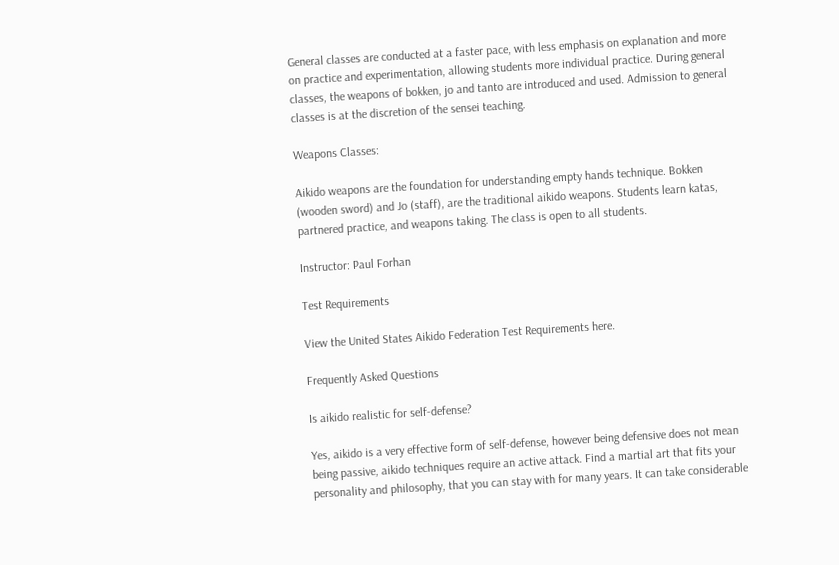General classes are conducted at a faster pace, with less emphasis on explanation and more on practice and experimentation, allowing students more individual practice. During general classes, the weapons of bokken, jo and tanto are introduced and used. Admission to general classes is at the discretion of the sensei teaching.

Weapons Classes:

Aikido weapons are the foundation for understanding empty hands technique. Bokken (wooden sword) and Jo (staff), are the traditional aikido weapons. Students learn katas, partnered practice, and weapons taking. The class is open to all students.

Instructor: Paul Forhan

Test Requirements

View the United States Aikido Federation Test Requirements here.

Frequently Asked Questions

Is aikido realistic for self-defense?

Yes, aikido is a very effective form of self-defense, however being defensive does not mean being passive, aikido techniques require an active attack. Find a martial art that fits your personality and philosophy, that you can stay with for many years. It can take considerable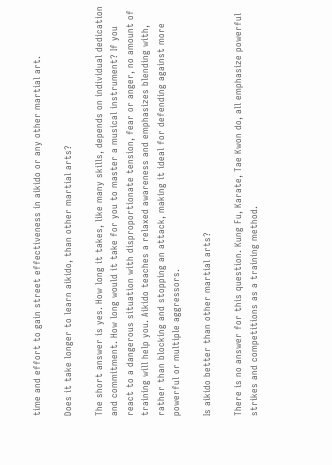time and effort to gain street effectiveness in aikido or any other martial art.

Does it take longer to learn aikido, than other martial arts?

The short answer is yes. How long it takes, like many skills, depends on individual dedication and commitment. How long would it take for you to master a musical instrument? If you react to a dangerous situation with disproportionate tension, fear or anger, no amount of training will help you. Aikido teaches a relaxed awareness and emphasizes blending with, rather than blocking and stopping an attack, making it ideal for defending against more powerful or multiple aggressors.

Is aikido better than other martial arts?

There is no answer for this question. Kung Fu, Karate, Tae Kwon do, all emphasize powerful strikes and competitions as a training method.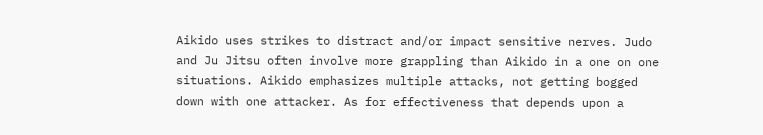Aikido uses strikes to distract and/or impact sensitive nerves. Judo and Ju Jitsu often involve more grappling than Aikido in a one on one situations. Aikido emphasizes multiple attacks, not getting bogged down with one attacker. As for effectiveness that depends upon a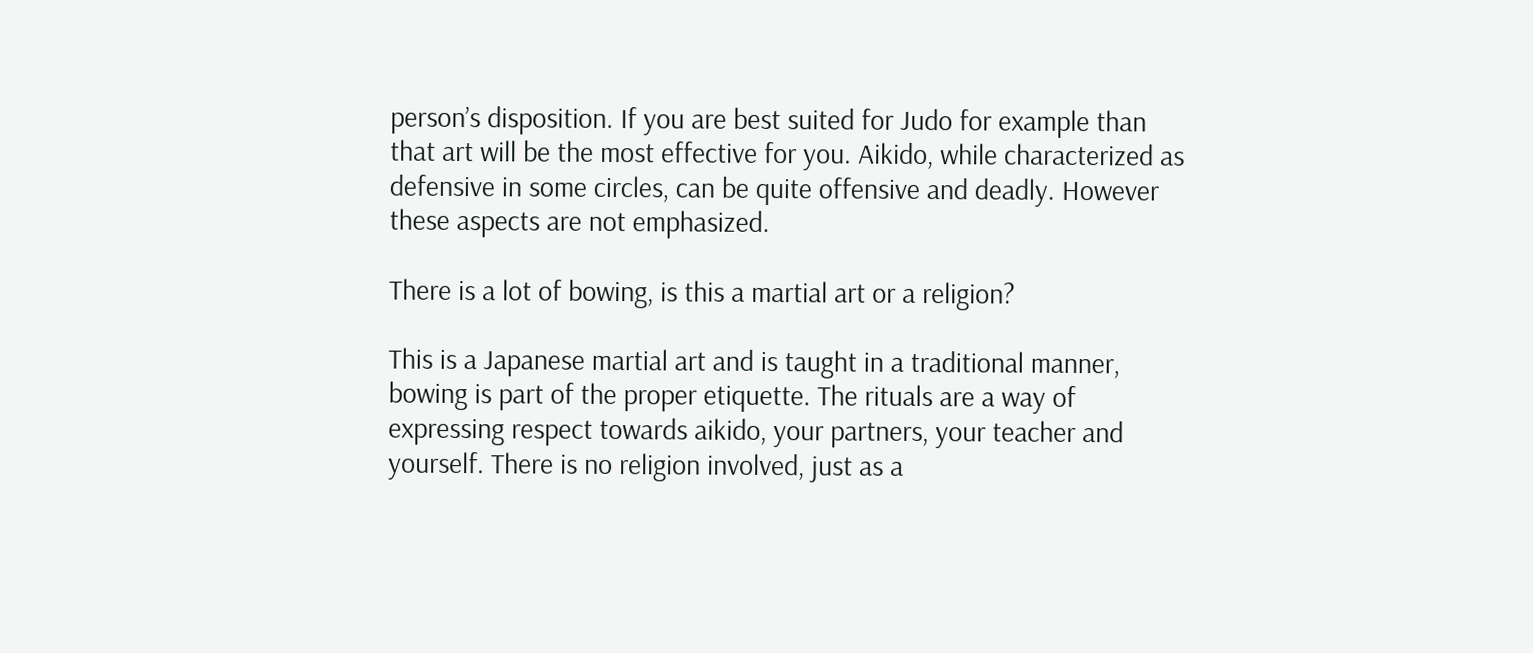person’s disposition. If you are best suited for Judo for example than that art will be the most effective for you. Aikido, while characterized as defensive in some circles, can be quite offensive and deadly. However these aspects are not emphasized.

There is a lot of bowing, is this a martial art or a religion?

This is a Japanese martial art and is taught in a traditional manner, bowing is part of the proper etiquette. The rituals are a way of expressing respect towards aikido, your partners, your teacher and yourself. There is no religion involved, just as a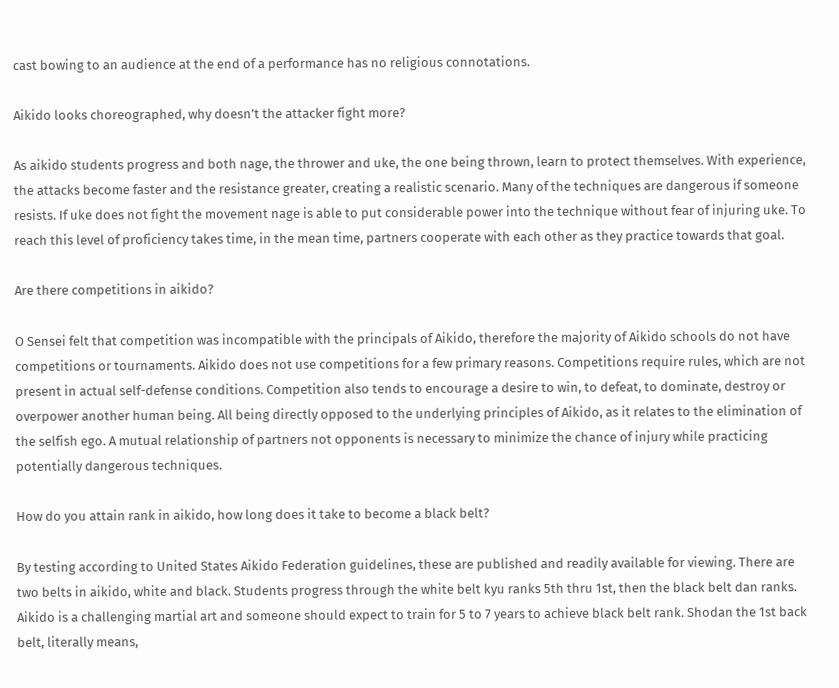cast bowing to an audience at the end of a performance has no religious connotations.

Aikido looks choreographed, why doesn’t the attacker fight more?

As aikido students progress and both nage, the thrower and uke, the one being thrown, learn to protect themselves. With experience, the attacks become faster and the resistance greater, creating a realistic scenario. Many of the techniques are dangerous if someone resists. If uke does not fight the movement nage is able to put considerable power into the technique without fear of injuring uke. To reach this level of proficiency takes time, in the mean time, partners cooperate with each other as they practice towards that goal.

Are there competitions in aikido?

O Sensei felt that competition was incompatible with the principals of Aikido, therefore the majority of Aikido schools do not have competitions or tournaments. Aikido does not use competitions for a few primary reasons. Competitions require rules, which are not present in actual self-defense conditions. Competition also tends to encourage a desire to win, to defeat, to dominate, destroy or overpower another human being. All being directly opposed to the underlying principles of Aikido, as it relates to the elimination of the selfish ego. A mutual relationship of partners not opponents is necessary to minimize the chance of injury while practicing potentially dangerous techniques.

How do you attain rank in aikido, how long does it take to become a black belt?

By testing according to United States Aikido Federation guidelines, these are published and readily available for viewing. There are two belts in aikido, white and black. Students progress through the white belt kyu ranks 5th thru 1st, then the black belt dan ranks. Aikido is a challenging martial art and someone should expect to train for 5 to 7 years to achieve black belt rank. Shodan the 1st back belt, literally means,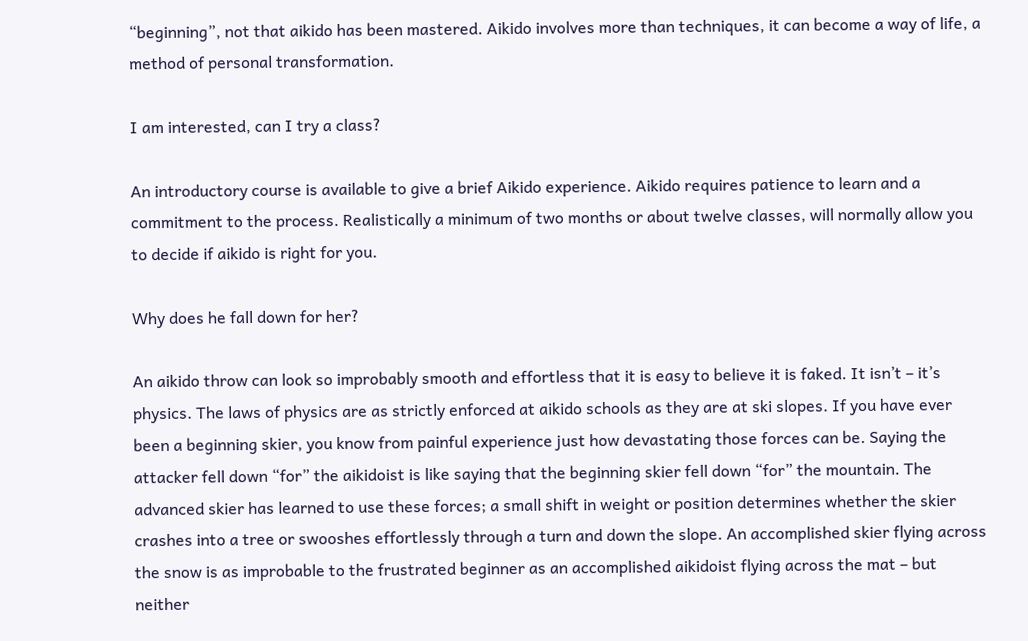“beginning”, not that aikido has been mastered. Aikido involves more than techniques, it can become a way of life, a method of personal transformation.

I am interested, can I try a class?

An introductory course is available to give a brief Aikido experience. Aikido requires patience to learn and a commitment to the process. Realistically a minimum of two months or about twelve classes, will normally allow you to decide if aikido is right for you.

Why does he fall down for her?

An aikido throw can look so improbably smooth and effortless that it is easy to believe it is faked. It isn’t – it’s physics. The laws of physics are as strictly enforced at aikido schools as they are at ski slopes. If you have ever been a beginning skier, you know from painful experience just how devastating those forces can be. Saying the attacker fell down “for” the aikidoist is like saying that the beginning skier fell down “for” the mountain. The advanced skier has learned to use these forces; a small shift in weight or position determines whether the skier crashes into a tree or swooshes effortlessly through a turn and down the slope. An accomplished skier flying across the snow is as improbable to the frustrated beginner as an accomplished aikidoist flying across the mat – but neither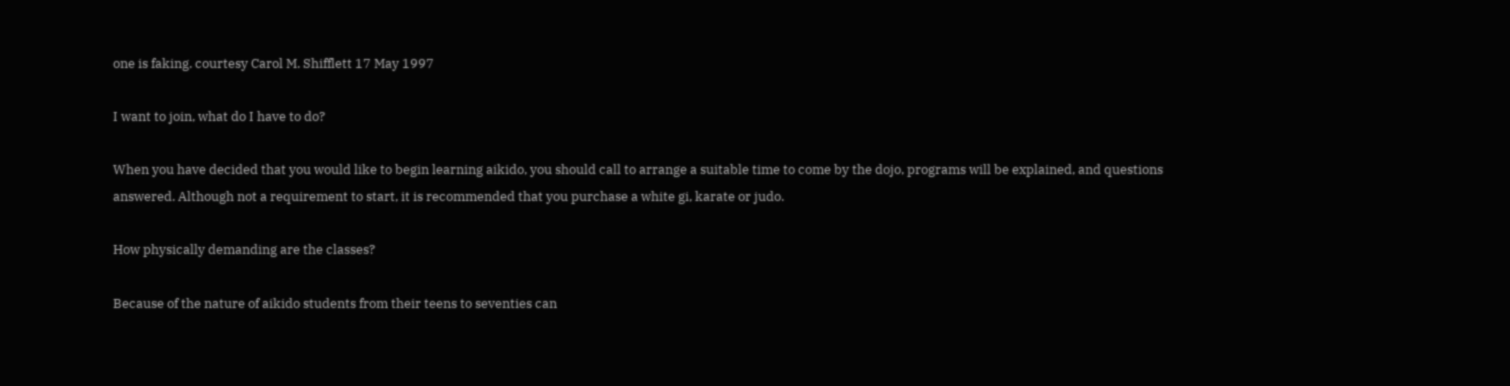one is faking. courtesy Carol M. Shifflett 17 May 1997

I want to join, what do I have to do?

When you have decided that you would like to begin learning aikido, you should call to arrange a suitable time to come by the dojo, programs will be explained, and questions answered. Although not a requirement to start, it is recommended that you purchase a white gi, karate or judo.

How physically demanding are the classes?

Because of the nature of aikido students from their teens to seventies can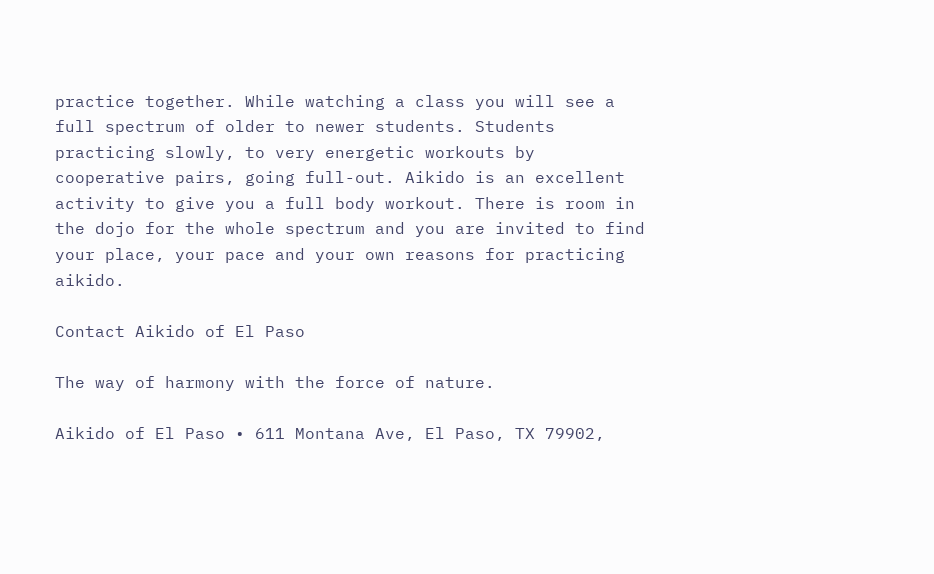practice together. While watching a class you will see a full spectrum of older to newer students. Students practicing slowly, to very energetic workouts by cooperative pairs, going full-out. Aikido is an excellent activity to give you a full body workout. There is room in the dojo for the whole spectrum and you are invited to find your place, your pace and your own reasons for practicing aikido.

Contact Aikido of El Paso

The way of harmony with the force of nature.

Aikido of El Paso • 611 Montana Ave, El Paso, TX 79902,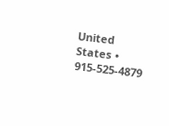United States • 915-525-4879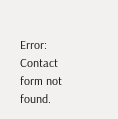Error: Contact form not found.